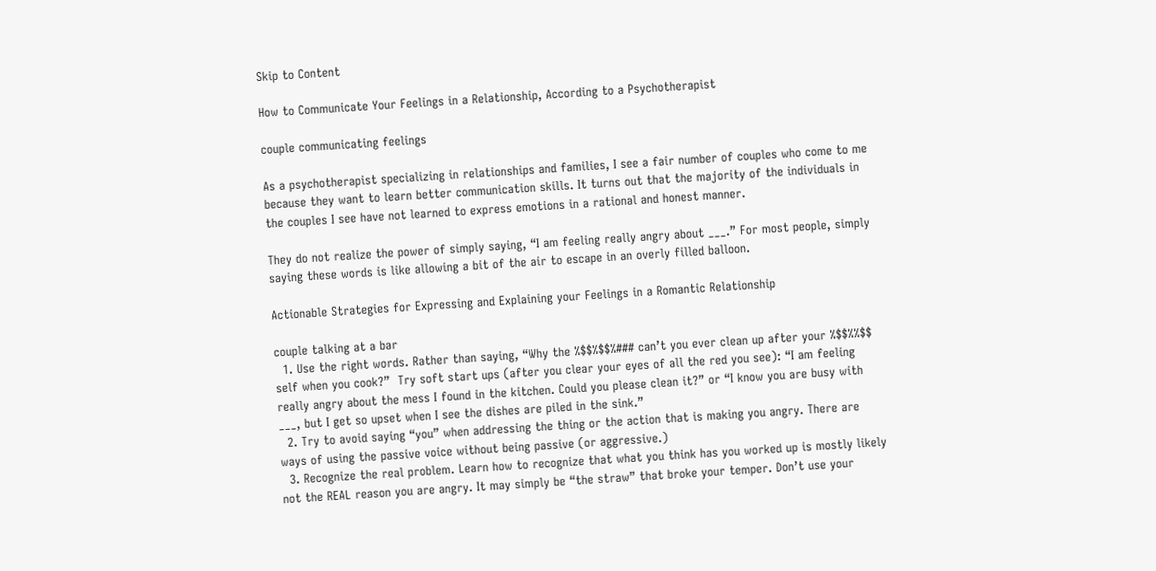Skip to Content

How to Communicate Your Feelings in a Relationship, According to a Psychotherapist

couple communicating feelings

As a psychotherapist specializing in relationships and families, I see a fair number of couples who come to me because they want to learn better communication skills. It turns out that the majority of the individuals in the couples I see have not learned to express emotions in a rational and honest manner.

They do not realize the power of simply saying, “I am feeling really angry about ___.” For most people, simply saying these words is like allowing a bit of the air to escape in an overly filled balloon.

Actionable Strategies for Expressing and Explaining your Feelings in a Romantic Relationship

couple talking at a bar
  1. Use the right words. Rather than saying, “Why the %$$%$$%### can’t you ever clean up after your %$$%%$$ self when you cook?”  Try soft start ups (after you clear your eyes of all the red you see): “I am feeling really angry about the mess I found in the kitchen. Could you please clean it?” or “I know you are busy with ___, but I get so upset when I see the dishes are piled in the sink.”
  2. Try to avoid saying “you” when addressing the thing or the action that is making you angry. There are ways of using the passive voice without being passive (or aggressive.)
  3. Recognize the real problem. Learn how to recognize that what you think has you worked up is mostly likely not the REAL reason you are angry. It may simply be “the straw” that broke your temper. Don’t use your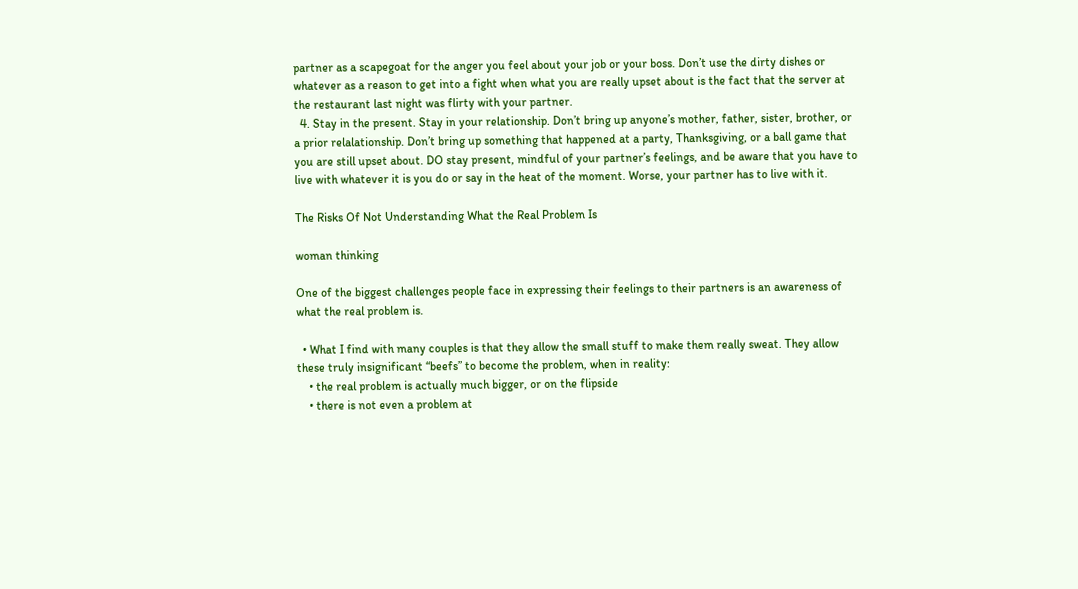partner as a scapegoat for the anger you feel about your job or your boss. Don’t use the dirty dishes or whatever as a reason to get into a fight when what you are really upset about is the fact that the server at the restaurant last night was flirty with your partner.
  4. Stay in the present. Stay in your relationship. Don’t bring up anyone’s mother, father, sister, brother, or a prior relalationship. Don’t bring up something that happened at a party, Thanksgiving, or a ball game that you are still upset about. DO stay present, mindful of your partner’s feelings, and be aware that you have to live with whatever it is you do or say in the heat of the moment. Worse, your partner has to live with it.

The Risks Of Not Understanding What the Real Problem Is

woman thinking

One of the biggest challenges people face in expressing their feelings to their partners is an awareness of what the real problem is.

  • What I find with many couples is that they allow the small stuff to make them really sweat. They allow these truly insignificant “beefs” to become the problem, when in reality:
    • the real problem is actually much bigger, or on the flipside
    • there is not even a problem at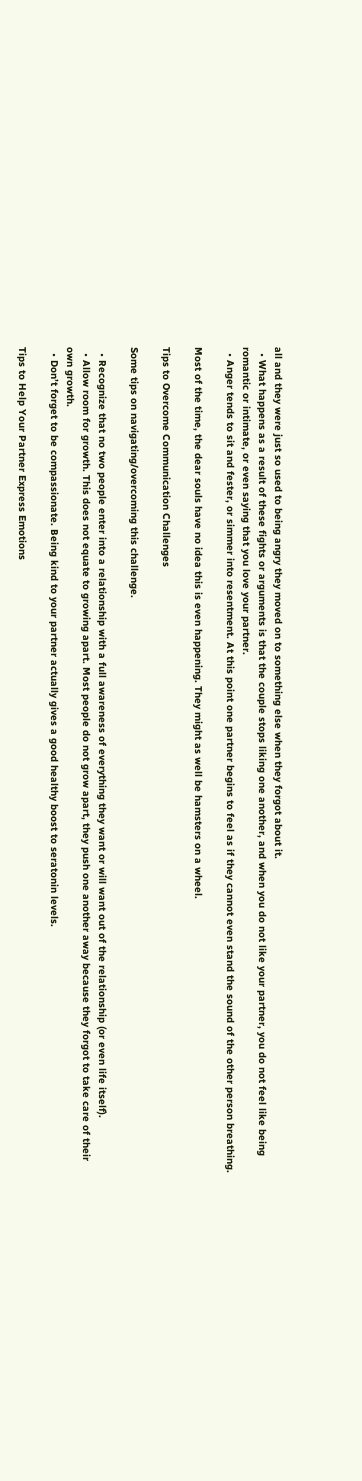all and they were just so used to being angry they moved on to something else when they forgot about it.
  • What happens as a result of these fights or arguments is that the couple stops liking one another, and when you do not like your partner, you do not feel like being romantic or intimate, or even saying that you love your partner.
  • Anger tends to sit and fester, or simmer into resentment. At this point one partner begins to feel as if they cannot even stand the sound of the other person breathing.

Most of the time, the dear souls have no idea this is even happening. They might as well be hamsters on a wheel.

Tips to Overcome Communication Challenges

Some tips on navigating/overcoming this challenge.

  • Recognize that no two people enter into a relationship with a full awareness of everything they want or will want out of the relationship (or even life itself).
  • Allow room for growth. This does not equate to growing apart. Most people do not grow apart, they push one another away because they forgot to take care of their own growth.
  • Don’t forget to be compassionate. Being kind to your partner actually gives a good healthy boost to seratonin levels.

Tips to Help Your Partner Express Emotions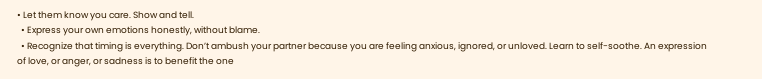• Let them know you care. Show and tell.
  • Express your own emotions honestly, without blame.
  • Recognize that timing is everything. Don’t ambush your partner because you are feeling anxious, ignored, or unloved. Learn to self-soothe. An expression of love, or anger, or sadness is to benefit the one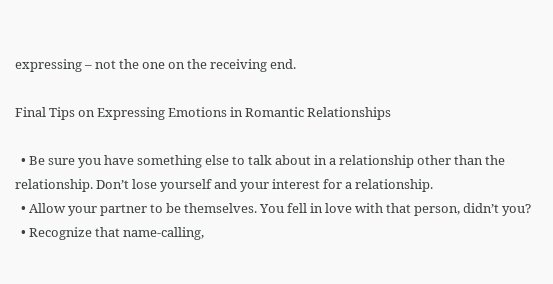expressing – not the one on the receiving end.

Final Tips on Expressing Emotions in Romantic Relationships

  • Be sure you have something else to talk about in a relationship other than the relationship. Don’t lose yourself and your interest for a relationship.
  • Allow your partner to be themselves. You fell in love with that person, didn’t you?
  • Recognize that name-calling,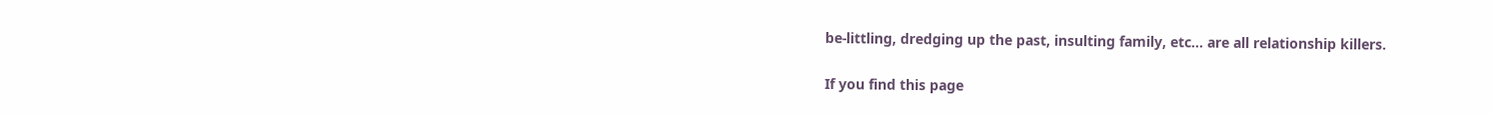be-littling, dredging up the past, insulting family, etc… are all relationship killers.

If you find this page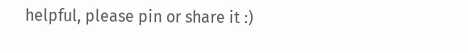helpful, please pin or share it :)